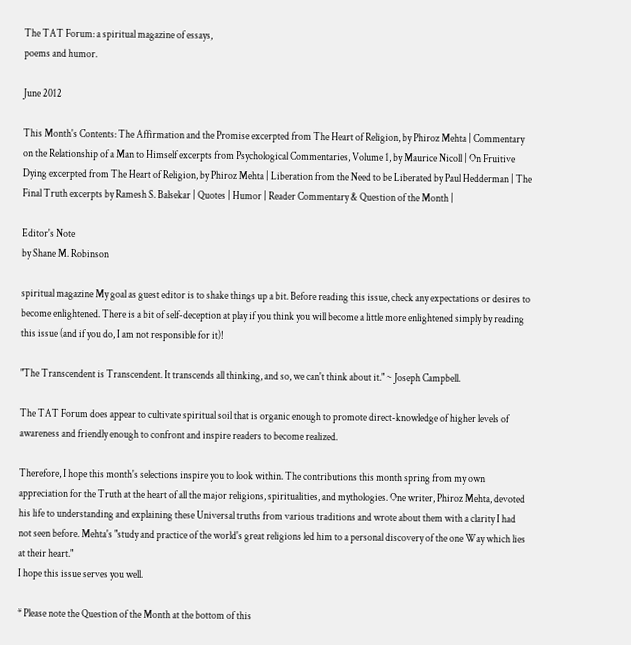The TAT Forum: a spiritual magazine of essays,
poems and humor.

June 2012

This Month's Contents: The Affirmation and the Promise excerpted from The Heart of Religion, by Phiroz Mehta | Commentary on the Relationship of a Man to Himself excerpts from Psychological Commentaries, Volume 1, by Maurice Nicoll | On Fruitive Dying excerpted from The Heart of Religion, by Phiroz Mehta | Liberation from the Need to be Liberated by Paul Hedderman | The Final Truth excerpts by Ramesh S. Balsekar | Quotes | Humor | Reader Commentary & Question of the Month |

Editor's Note
by Shane M. Robinson

spiritual magazine My goal as guest editor is to shake things up a bit. Before reading this issue, check any expectations or desires to become enlightened. There is a bit of self-deception at play if you think you will become a little more enlightened simply by reading this issue (and if you do, I am not responsible for it)!

"The Transcendent is Transcendent. It transcends all thinking, and so, we can't think about it." ~ Joseph Campbell.

The TAT Forum does appear to cultivate spiritual soil that is organic enough to promote direct-knowledge of higher levels of awareness and friendly enough to confront and inspire readers to become realized.

Therefore, I hope this month's selections inspire you to look within. The contributions this month spring from my own appreciation for the Truth at the heart of all the major religions, spiritualities, and mythologies. One writer, Phiroz Mehta, devoted his life to understanding and explaining these Universal truths from various traditions and wrote about them with a clarity I had not seen before. Mehta's "study and practice of the world's great religions led him to a personal discovery of the one Way which lies at their heart."
I hope this issue serves you well.

* Please note the Question of the Month at the bottom of this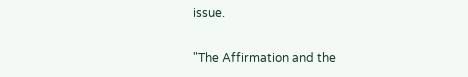issue.

"The Affirmation and the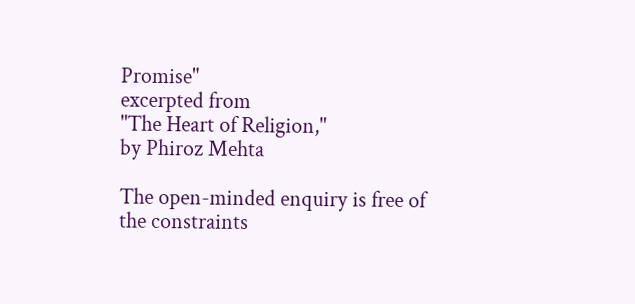Promise"
excerpted from
"The Heart of Religion,"
by Phiroz Mehta

The open-minded enquiry is free of the constraints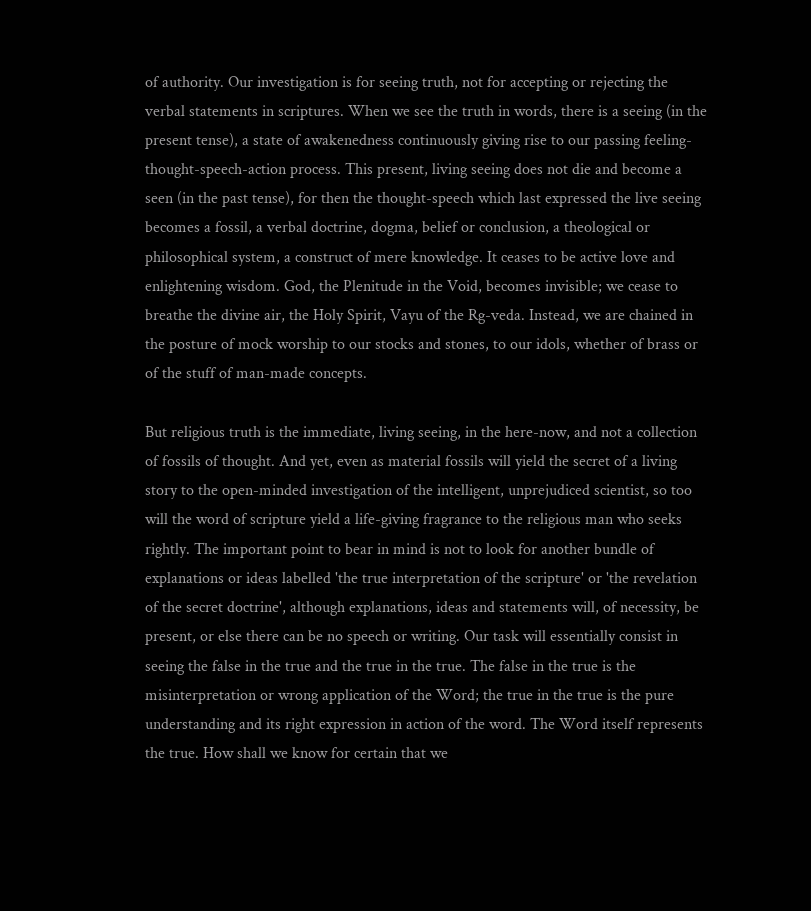of authority. Our investigation is for seeing truth, not for accepting or rejecting the verbal statements in scriptures. When we see the truth in words, there is a seeing (in the present tense), a state of awakenedness continuously giving rise to our passing feeling-thought-speech-action process. This present, living seeing does not die and become a seen (in the past tense), for then the thought-speech which last expressed the live seeing becomes a fossil, a verbal doctrine, dogma, belief or conclusion, a theological or philosophical system, a construct of mere knowledge. It ceases to be active love and enlightening wisdom. God, the Plenitude in the Void, becomes invisible; we cease to breathe the divine air, the Holy Spirit, Vayu of the Rg-veda. Instead, we are chained in the posture of mock worship to our stocks and stones, to our idols, whether of brass or of the stuff of man-made concepts.

But religious truth is the immediate, living seeing, in the here-now, and not a collection of fossils of thought. And yet, even as material fossils will yield the secret of a living story to the open-minded investigation of the intelligent, unprejudiced scientist, so too will the word of scripture yield a life-giving fragrance to the religious man who seeks rightly. The important point to bear in mind is not to look for another bundle of explanations or ideas labelled 'the true interpretation of the scripture' or 'the revelation of the secret doctrine', although explanations, ideas and statements will, of necessity, be present, or else there can be no speech or writing. Our task will essentially consist in seeing the false in the true and the true in the true. The false in the true is the misinterpretation or wrong application of the Word; the true in the true is the pure understanding and its right expression in action of the word. The Word itself represents the true. How shall we know for certain that we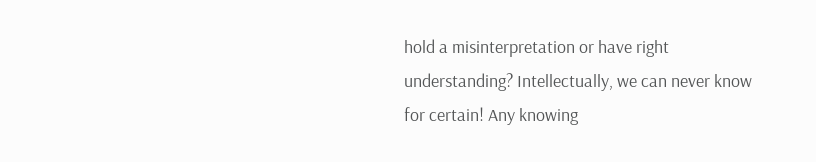hold a misinterpretation or have right understanding? Intellectually, we can never know for certain! Any knowing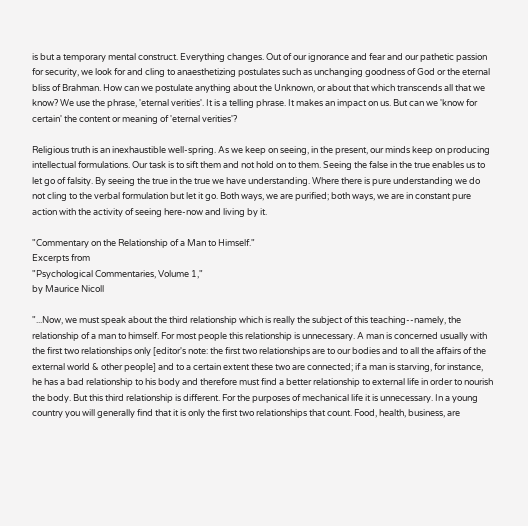is but a temporary mental construct. Everything changes. Out of our ignorance and fear and our pathetic passion for security, we look for and cling to anaesthetizing postulates such as unchanging goodness of God or the eternal bliss of Brahman. How can we postulate anything about the Unknown, or about that which transcends all that we know? We use the phrase, 'eternal verities'. It is a telling phrase. It makes an impact on us. But can we 'know for certain' the content or meaning of 'eternal verities'?

Religious truth is an inexhaustible well-spring. As we keep on seeing, in the present, our minds keep on producing intellectual formulations. Our task is to sift them and not hold on to them. Seeing the false in the true enables us to let go of falsity. By seeing the true in the true we have understanding. Where there is pure understanding we do not cling to the verbal formulation but let it go. Both ways, we are purified; both ways, we are in constant pure action with the activity of seeing here-now and living by it.

"Commentary on the Relationship of a Man to Himself."
Excerpts from
"Psychological Commentaries, Volume 1,"
by Maurice Nicoll

"...Now, we must speak about the third relationship which is really the subject of this teaching--namely, the relationship of a man to himself. For most people this relationship is unnecessary. A man is concerned usually with the first two relationships only [editor's note: the first two relationships are to our bodies and to all the affairs of the external world & other people] and to a certain extent these two are connected; if a man is starving, for instance, he has a bad relationship to his body and therefore must find a better relationship to external life in order to nourish the body. But this third relationship is different. For the purposes of mechanical life it is unnecessary. In a young country you will generally find that it is only the first two relationships that count. Food, health, business, are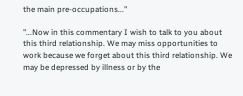the main pre-occupations..."

"...Now in this commentary I wish to talk to you about this third relationship. We may miss opportunities to work because we forget about this third relationship. We may be depressed by illness or by the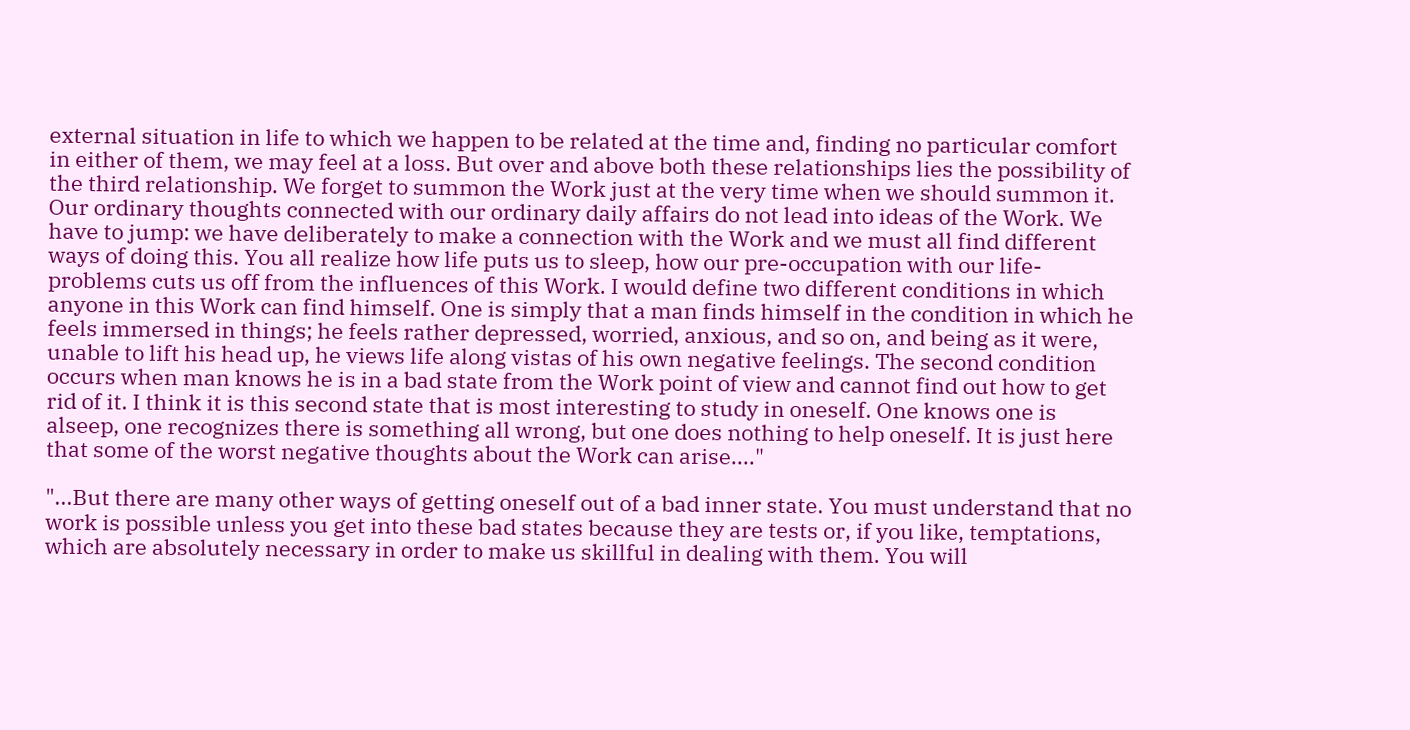external situation in life to which we happen to be related at the time and, finding no particular comfort in either of them, we may feel at a loss. But over and above both these relationships lies the possibility of the third relationship. We forget to summon the Work just at the very time when we should summon it. Our ordinary thoughts connected with our ordinary daily affairs do not lead into ideas of the Work. We have to jump: we have deliberately to make a connection with the Work and we must all find different ways of doing this. You all realize how life puts us to sleep, how our pre-occupation with our life-problems cuts us off from the influences of this Work. I would define two different conditions in which anyone in this Work can find himself. One is simply that a man finds himself in the condition in which he feels immersed in things; he feels rather depressed, worried, anxious, and so on, and being as it were, unable to lift his head up, he views life along vistas of his own negative feelings. The second condition occurs when man knows he is in a bad state from the Work point of view and cannot find out how to get rid of it. I think it is this second state that is most interesting to study in oneself. One knows one is alseep, one recognizes there is something all wrong, but one does nothing to help oneself. It is just here that some of the worst negative thoughts about the Work can arise...."

"...But there are many other ways of getting oneself out of a bad inner state. You must understand that no work is possible unless you get into these bad states because they are tests or, if you like, temptations, which are absolutely necessary in order to make us skillful in dealing with them. You will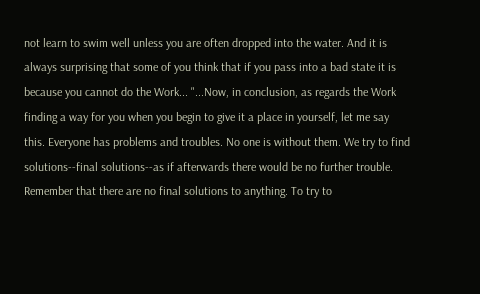not learn to swim well unless you are often dropped into the water. And it is always surprising that some of you think that if you pass into a bad state it is because you cannot do the Work... "...Now, in conclusion, as regards the Work finding a way for you when you begin to give it a place in yourself, let me say this. Everyone has problems and troubles. No one is without them. We try to find solutions--final solutions--as if afterwards there would be no further trouble. Remember that there are no final solutions to anything. To try to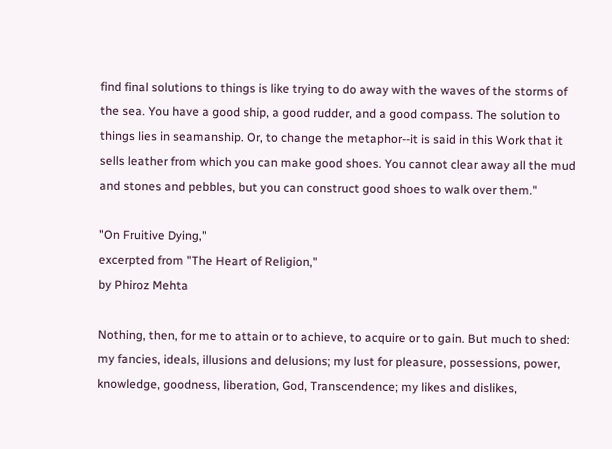find final solutions to things is like trying to do away with the waves of the storms of the sea. You have a good ship, a good rudder, and a good compass. The solution to things lies in seamanship. Or, to change the metaphor--it is said in this Work that it sells leather from which you can make good shoes. You cannot clear away all the mud and stones and pebbles, but you can construct good shoes to walk over them."

"On Fruitive Dying,"
excerpted from "The Heart of Religion,"
by Phiroz Mehta

Nothing, then, for me to attain or to achieve, to acquire or to gain. But much to shed: my fancies, ideals, illusions and delusions; my lust for pleasure, possessions, power, knowledge, goodness, liberation, God, Transcendence; my likes and dislikes,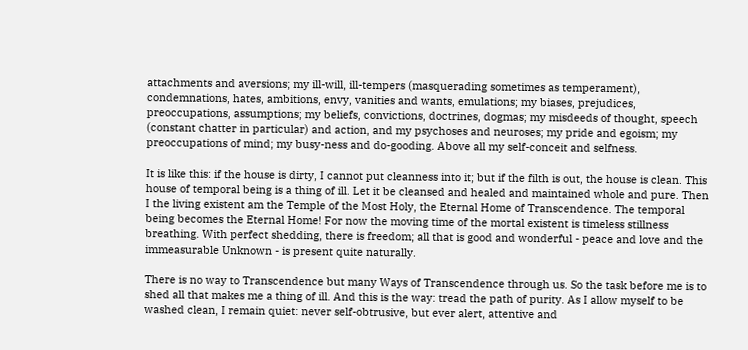attachments and aversions; my ill-will, ill-tempers (masquerading sometimes as temperament), condemnations, hates, ambitions, envy, vanities and wants, emulations; my biases, prejudices, preoccupations, assumptions; my beliefs, convictions, doctrines, dogmas; my misdeeds of thought, speech (constant chatter in particular) and action, and my psychoses and neuroses; my pride and egoism; my preoccupations of mind; my busy-ness and do-gooding. Above all my self-conceit and selfness.

It is like this: if the house is dirty, I cannot put cleanness into it; but if the filth is out, the house is clean. This house of temporal being is a thing of ill. Let it be cleansed and healed and maintained whole and pure. Then I the living existent am the Temple of the Most Holy, the Eternal Home of Transcendence. The temporal being becomes the Eternal Home! For now the moving time of the mortal existent is timeless stillness breathing. With perfect shedding, there is freedom; all that is good and wonderful - peace and love and the immeasurable Unknown - is present quite naturally.

There is no way to Transcendence but many Ways of Transcendence through us. So the task before me is to shed all that makes me a thing of ill. And this is the way: tread the path of purity. As I allow myself to be washed clean, I remain quiet: never self-obtrusive, but ever alert, attentive and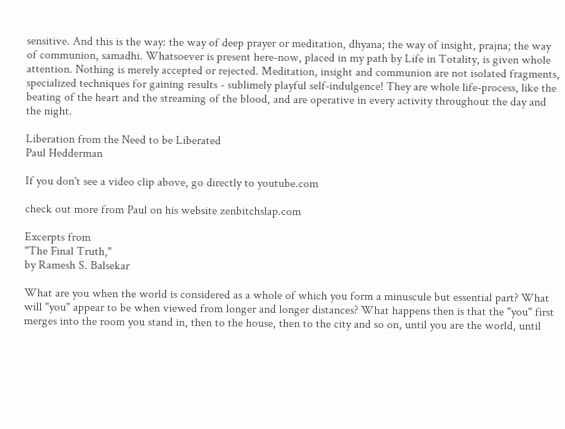sensitive. And this is the way: the way of deep prayer or meditation, dhyana; the way of insight, prajna; the way of communion, samadhi. Whatsoever is present here-now, placed in my path by Life in Totality, is given whole attention. Nothing is merely accepted or rejected. Meditation, insight and communion are not isolated fragments, specialized techniques for gaining results - sublimely playful self-indulgence! They are whole life-process, like the beating of the heart and the streaming of the blood, and are operative in every activity throughout the day and the night.

Liberation from the Need to be Liberated
Paul Hedderman

If you don't see a video clip above, go directly to youtube.com

check out more from Paul on his website zenbitchslap.com

Excerpts from
"The Final Truth,"
by Ramesh S. Balsekar

What are you when the world is considered as a whole of which you form a minuscule but essential part? What will "you" appear to be when viewed from longer and longer distances? What happens then is that the "you" first merges into the room you stand in, then to the house, then to the city and so on, until you are the world, until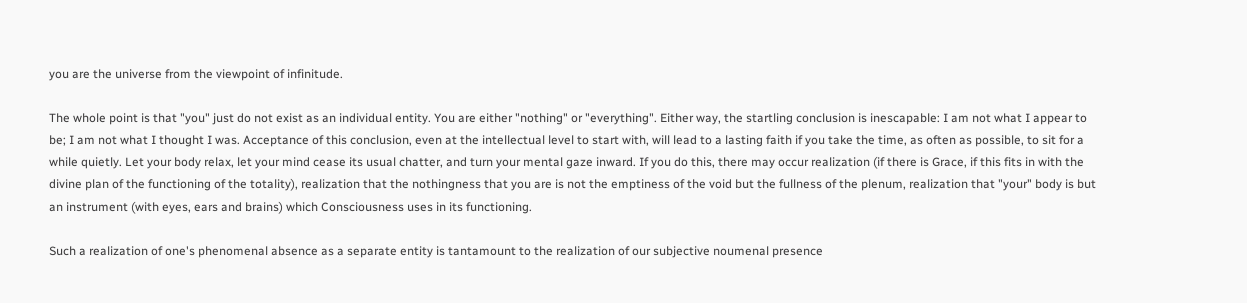you are the universe from the viewpoint of infinitude.

The whole point is that "you" just do not exist as an individual entity. You are either "nothing" or "everything". Either way, the startling conclusion is inescapable: I am not what I appear to be; I am not what I thought I was. Acceptance of this conclusion, even at the intellectual level to start with, will lead to a lasting faith if you take the time, as often as possible, to sit for a while quietly. Let your body relax, let your mind cease its usual chatter, and turn your mental gaze inward. If you do this, there may occur realization (if there is Grace, if this fits in with the divine plan of the functioning of the totality), realization that the nothingness that you are is not the emptiness of the void but the fullness of the plenum, realization that "your" body is but an instrument (with eyes, ears and brains) which Consciousness uses in its functioning.

Such a realization of one's phenomenal absence as a separate entity is tantamount to the realization of our subjective noumenal presence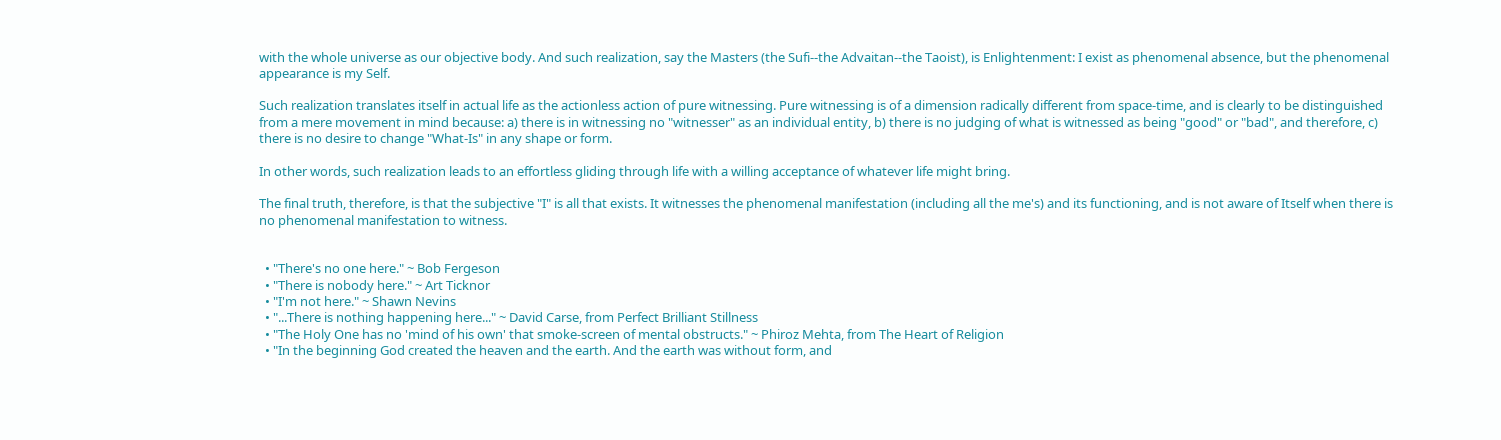with the whole universe as our objective body. And such realization, say the Masters (the Sufi--the Advaitan--the Taoist), is Enlightenment: I exist as phenomenal absence, but the phenomenal appearance is my Self.

Such realization translates itself in actual life as the actionless action of pure witnessing. Pure witnessing is of a dimension radically different from space-time, and is clearly to be distinguished from a mere movement in mind because: a) there is in witnessing no "witnesser" as an individual entity, b) there is no judging of what is witnessed as being "good" or "bad", and therefore, c) there is no desire to change "What-Is" in any shape or form.

In other words, such realization leads to an effortless gliding through life with a willing acceptance of whatever life might bring.

The final truth, therefore, is that the subjective "I" is all that exists. It witnesses the phenomenal manifestation (including all the me's) and its functioning, and is not aware of Itself when there is no phenomenal manifestation to witness.


  • "There's no one here." ~ Bob Fergeson
  • "There is nobody here." ~ Art Ticknor
  • "I'm not here." ~ Shawn Nevins
  • "...There is nothing happening here..." ~ David Carse, from Perfect Brilliant Stillness
  • "The Holy One has no 'mind of his own' that smoke-screen of mental obstructs." ~ Phiroz Mehta, from The Heart of Religion
  • "In the beginning God created the heaven and the earth. And the earth was without form, and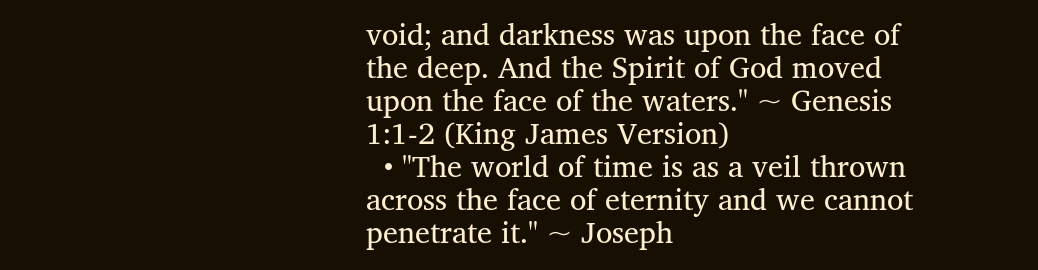void; and darkness was upon the face of the deep. And the Spirit of God moved upon the face of the waters." ~ Genesis 1:1-2 (King James Version)
  • "The world of time is as a veil thrown across the face of eternity and we cannot penetrate it." ~ Joseph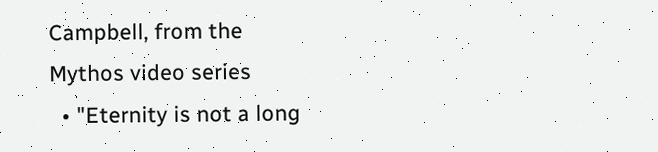Campbell, from the Mythos video series
  • "Eternity is not a long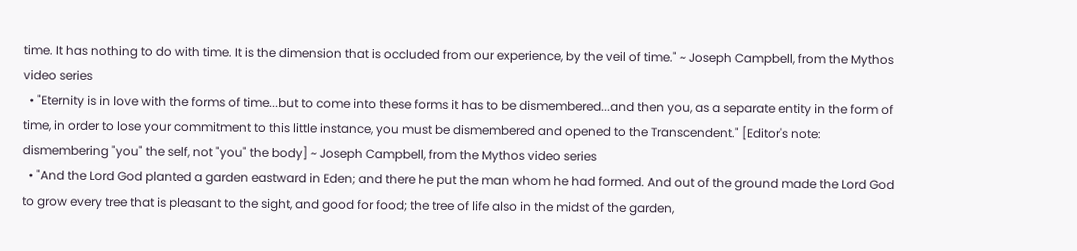time. It has nothing to do with time. It is the dimension that is occluded from our experience, by the veil of time." ~ Joseph Campbell, from the Mythos video series
  • "Eternity is in love with the forms of time...but to come into these forms it has to be dismembered...and then you, as a separate entity in the form of time, in order to lose your commitment to this little instance, you must be dismembered and opened to the Transcendent." [Editor's note: dismembering "you" the self, not "you" the body] ~ Joseph Campbell, from the Mythos video series
  • "And the Lord God planted a garden eastward in Eden; and there he put the man whom he had formed. And out of the ground made the Lord God to grow every tree that is pleasant to the sight, and good for food; the tree of life also in the midst of the garden,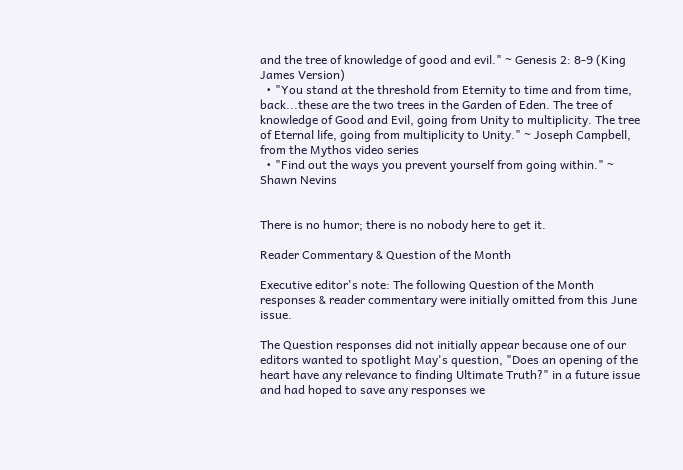and the tree of knowledge of good and evil." ~ Genesis 2: 8-9 (King James Version)
  • "You stand at the threshold from Eternity to time and from time, back...these are the two trees in the Garden of Eden. The tree of knowledge of Good and Evil, going from Unity to multiplicity. The tree of Eternal life, going from multiplicity to Unity." ~ Joseph Campbell, from the Mythos video series
  • "Find out the ways you prevent yourself from going within." ~ Shawn Nevins


There is no humor; there is no nobody here to get it.

Reader Commentary & Question of the Month

Executive editor's note: The following Question of the Month responses & reader commentary were initially omitted from this June issue.

The Question responses did not initially appear because one of our editors wanted to spotlight May's question, "Does an opening of the heart have any relevance to finding Ultimate Truth?" in a future issue and had hoped to save any responses we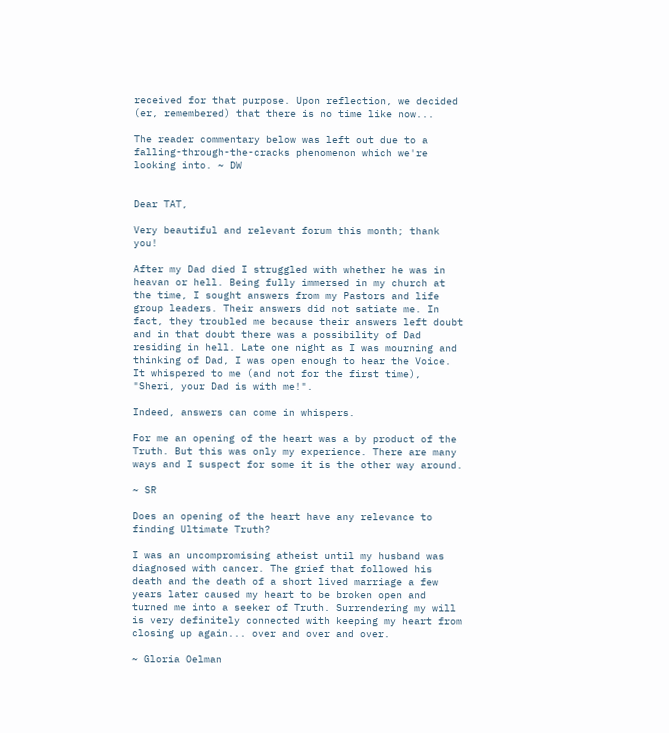received for that purpose. Upon reflection, we decided (er, remembered) that there is no time like now...

The reader commentary below was left out due to a falling-through-the-cracks phenomenon which we're looking into. ~ DW


Dear TAT,

Very beautiful and relevant forum this month; thank you!

After my Dad died I struggled with whether he was in heavan or hell. Being fully immersed in my church at the time, I sought answers from my Pastors and life group leaders. Their answers did not satiate me. In fact, they troubled me because their answers left doubt and in that doubt there was a possibility of Dad residing in hell. Late one night as I was mourning and thinking of Dad, I was open enough to hear the Voice. It whispered to me (and not for the first time), "Sheri, your Dad is with me!".

Indeed, answers can come in whispers.

For me an opening of the heart was a by product of the Truth. But this was only my experience. There are many ways and I suspect for some it is the other way around.

~ SR

Does an opening of the heart have any relevance to finding Ultimate Truth?

I was an uncompromising atheist until my husband was diagnosed with cancer. The grief that followed his death and the death of a short lived marriage a few years later caused my heart to be broken open and turned me into a seeker of Truth. Surrendering my will is very definitely connected with keeping my heart from closing up again... over and over and over.

~ Gloria Oelman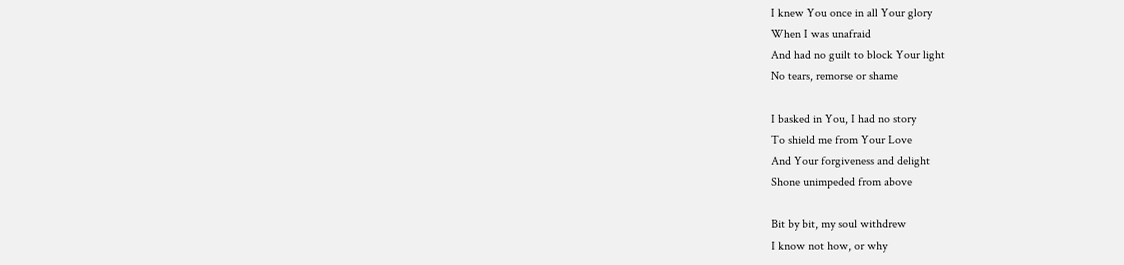I knew You once in all Your glory
When I was unafraid
And had no guilt to block Your light
No tears, remorse or shame

I basked in You, I had no story
To shield me from Your Love
And Your forgiveness and delight
Shone unimpeded from above

Bit by bit, my soul withdrew
I know not how, or why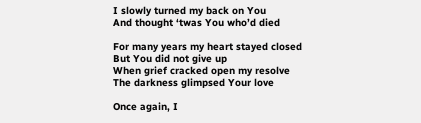I slowly turned my back on You
And thought ‘twas You who’d died

For many years my heart stayed closed
But You did not give up
When grief cracked open my resolve
The darkness glimpsed Your love

Once again, I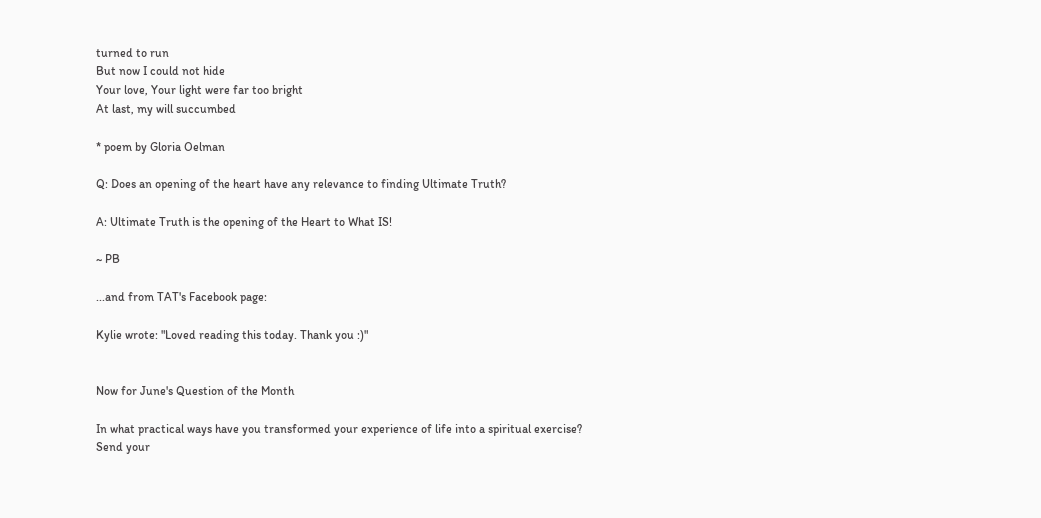turned to run
But now I could not hide
Your love, Your light were far too bright
At last, my will succumbed

* poem by Gloria Oelman

Q: Does an opening of the heart have any relevance to finding Ultimate Truth?

A: Ultimate Truth is the opening of the Heart to What IS!

~ PB

...and from TAT's Facebook page:

Kylie wrote: "Loved reading this today. Thank you :)"


Now for June's Question of the Month

In what practical ways have you transformed your experience of life into a spiritual exercise?
Send your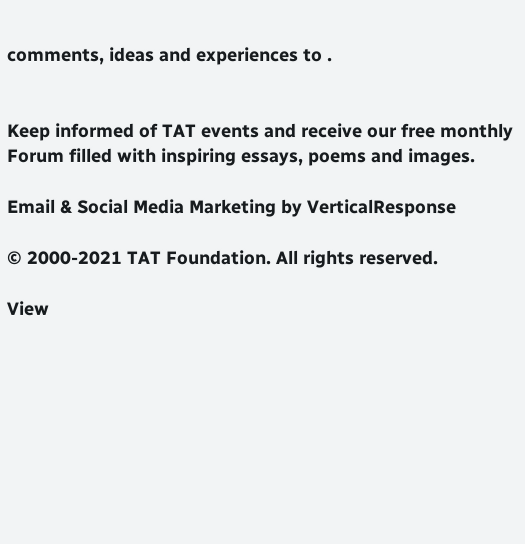comments, ideas and experiences to .


Keep informed of TAT events and receive our free monthly Forum filled with inspiring essays, poems and images.

Email & Social Media Marketing by VerticalResponse

© 2000-2021 TAT Foundation. All rights reserved.

View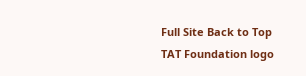Full Site Back to Top
TAT Foundation logo